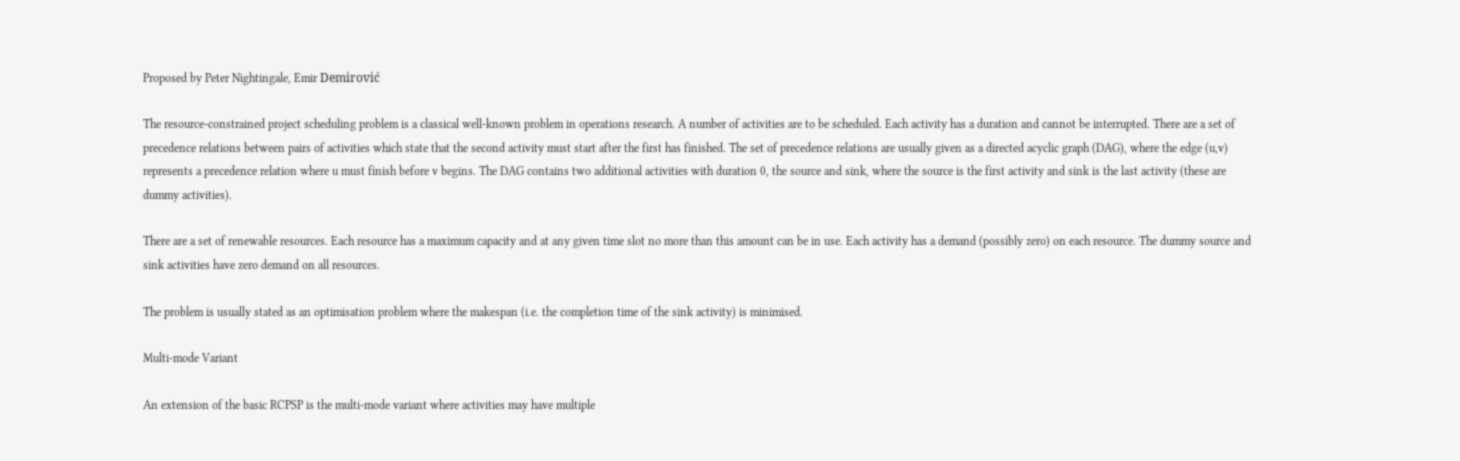Proposed by Peter Nightingale, Emir Demirović

The resource-constrained project scheduling problem is a classical well-known problem in operations research. A number of activities are to be scheduled. Each activity has a duration and cannot be interrupted. There are a set of precedence relations between pairs of activities which state that the second activity must start after the first has finished. The set of precedence relations are usually given as a directed acyclic graph (DAG), where the edge (u,v) represents a precedence relation where u must finish before v begins. The DAG contains two additional activities with duration 0, the source and sink, where the source is the first activity and sink is the last activity (these are dummy activities).

There are a set of renewable resources. Each resource has a maximum capacity and at any given time slot no more than this amount can be in use. Each activity has a demand (possibly zero) on each resource. The dummy source and sink activities have zero demand on all resources.

The problem is usually stated as an optimisation problem where the makespan (i.e. the completion time of the sink activity) is minimised.

Multi-mode Variant

An extension of the basic RCPSP is the multi-mode variant where activities may have multiple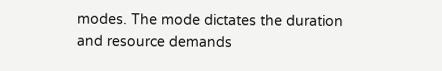modes. The mode dictates the duration and resource demands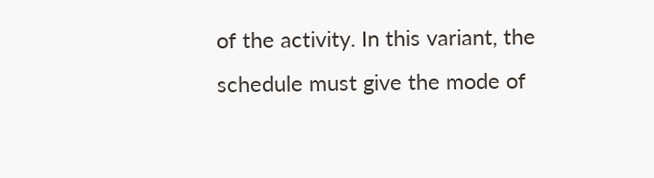of the activity. In this variant, the schedule must give the mode of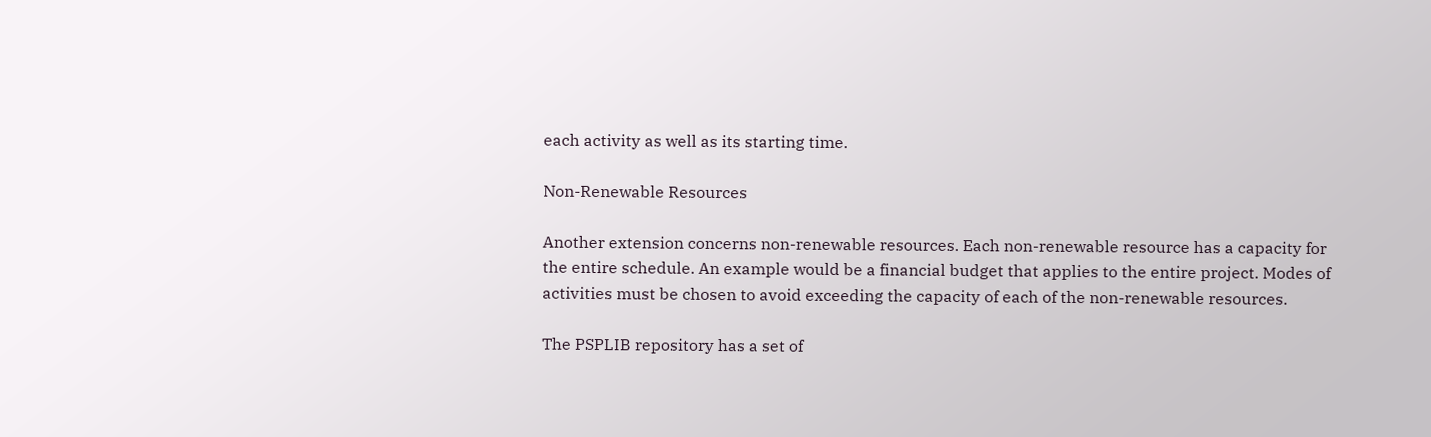each activity as well as its starting time.

Non-Renewable Resources

Another extension concerns non-renewable resources. Each non-renewable resource has a capacity for the entire schedule. An example would be a financial budget that applies to the entire project. Modes of activities must be chosen to avoid exceeding the capacity of each of the non-renewable resources.

The PSPLIB repository has a set of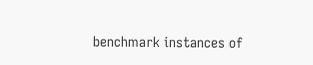benchmark instances of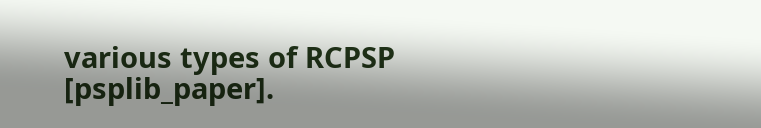various types of RCPSP [psplib_paper].